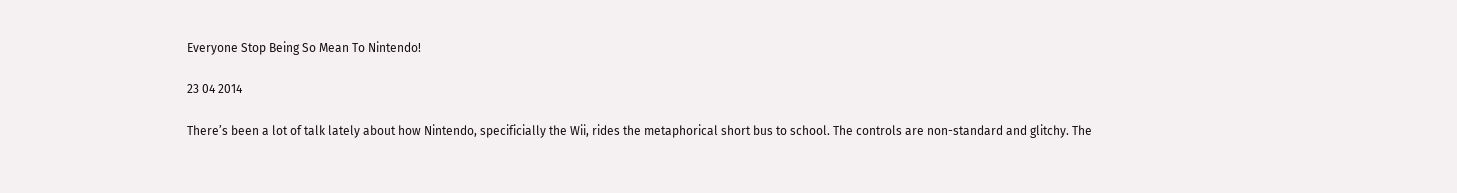Everyone Stop Being So Mean To Nintendo!

23 04 2014

There’s been a lot of talk lately about how Nintendo, specificially the Wii, rides the metaphorical short bus to school. The controls are non-standard and glitchy. The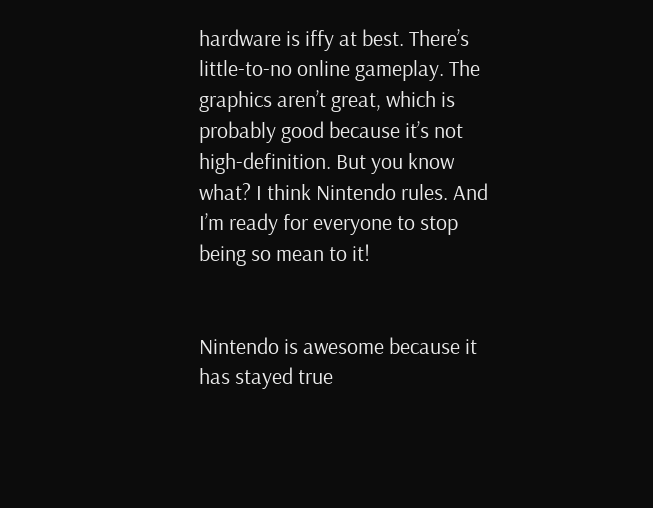hardware is iffy at best. There’s little-to-no online gameplay. The graphics aren’t great, which is probably good because it’s not high-definition. But you know what? I think Nintendo rules. And I’m ready for everyone to stop being so mean to it!


Nintendo is awesome because it has stayed true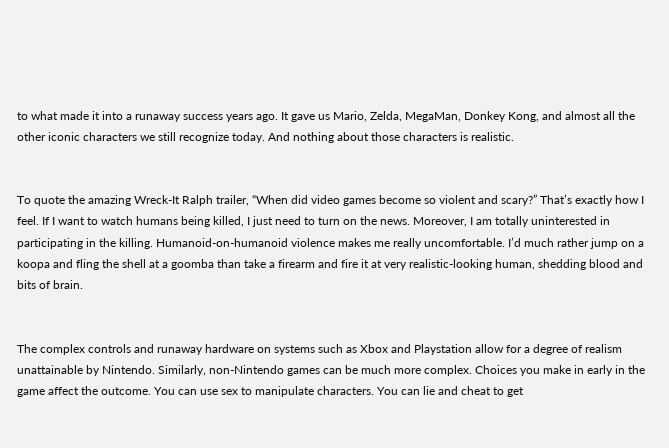to what made it into a runaway success years ago. It gave us Mario, Zelda, MegaMan, Donkey Kong, and almost all the other iconic characters we still recognize today. And nothing about those characters is realistic.


To quote the amazing Wreck-It Ralph trailer, “When did video games become so violent and scary?” That’s exactly how I feel. If I want to watch humans being killed, I just need to turn on the news. Moreover, I am totally uninterested in participating in the killing. Humanoid-on-humanoid violence makes me really uncomfortable. I’d much rather jump on a koopa and fling the shell at a goomba than take a firearm and fire it at very realistic-looking human, shedding blood and bits of brain.


The complex controls and runaway hardware on systems such as Xbox and Playstation allow for a degree of realism unattainable by Nintendo. Similarly, non-Nintendo games can be much more complex. Choices you make in early in the game affect the outcome. You can use sex to manipulate characters. You can lie and cheat to get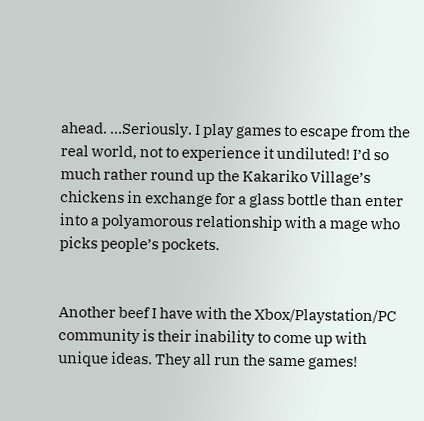ahead. …Seriously. I play games to escape from the real world, not to experience it undiluted! I’d so much rather round up the Kakariko Village’s chickens in exchange for a glass bottle than enter into a polyamorous relationship with a mage who picks people’s pockets.


Another beef I have with the Xbox/Playstation/PC community is their inability to come up with unique ideas. They all run the same games!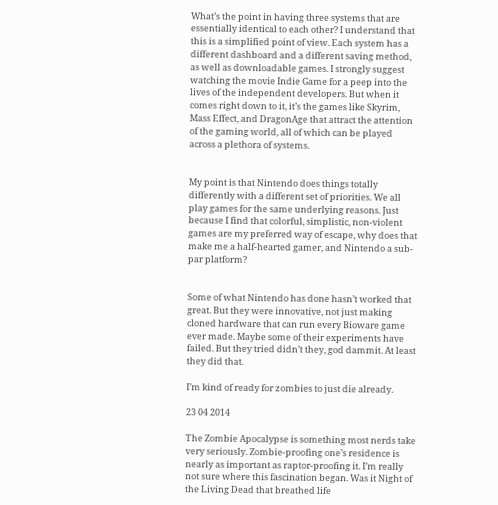What’s the point in having three systems that are essentially identical to each other? I understand that this is a simplified point of view. Each system has a different dashboard and a different saving method, as well as downloadable games. I strongly suggest watching the movie Indie Game for a peep into the lives of the independent developers. But when it comes right down to it, it’s the games like Skyrim, Mass Effect, and DragonAge that attract the attention of the gaming world, all of which can be played across a plethora of systems.


My point is that Nintendo does things totally differently with a different set of priorities. We all play games for the same underlying reasons. Just because I find that colorful, simplistic, non-violent games are my preferred way of escape, why does that make me a half-hearted gamer, and Nintendo a sub-par platform?


Some of what Nintendo has done hasn’t worked that great. But they were innovative, not just making cloned hardware that can run every Bioware game ever made. Maybe some of their experiments have failed. But they tried didn’t they, god dammit. At least they did that.

I’m kind of ready for zombies to just die already.

23 04 2014

The Zombie Apocalypse is something most nerds take very seriously. Zombie-proofing one’s residence is nearly as important as raptor-proofing it. I’m really not sure where this fascination began. Was it Night of the Living Dead that breathed life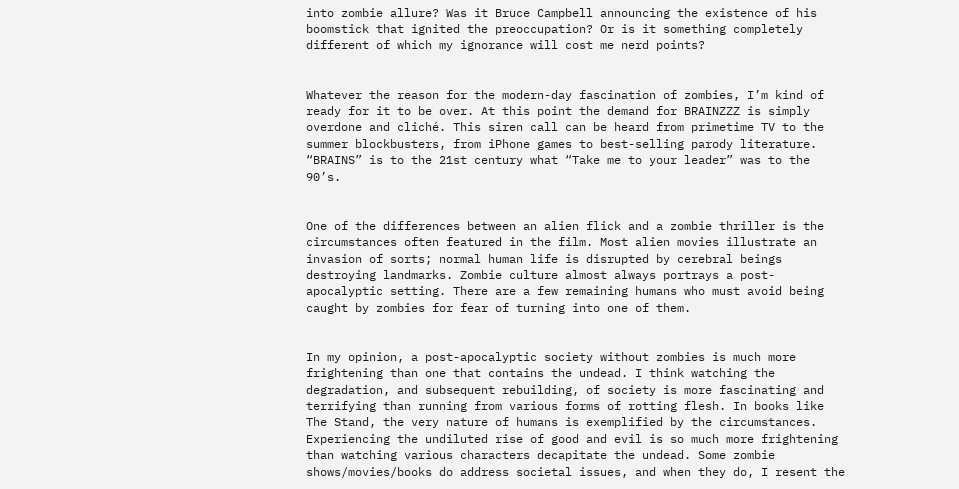into zombie allure? Was it Bruce Campbell announcing the existence of his boomstick that ignited the preoccupation? Or is it something completely different of which my ignorance will cost me nerd points?


Whatever the reason for the modern-day fascination of zombies, I’m kind of ready for it to be over. At this point the demand for BRAINZZZ is simply overdone and cliché. This siren call can be heard from primetime TV to the summer blockbusters, from iPhone games to best-selling parody literature. “BRAINS” is to the 21st century what “Take me to your leader” was to the 90’s.


One of the differences between an alien flick and a zombie thriller is the circumstances often featured in the film. Most alien movies illustrate an invasion of sorts; normal human life is disrupted by cerebral beings destroying landmarks. Zombie culture almost always portrays a post-apocalyptic setting. There are a few remaining humans who must avoid being caught by zombies for fear of turning into one of them.


In my opinion, a post-apocalyptic society without zombies is much more frightening than one that contains the undead. I think watching the degradation, and subsequent rebuilding, of society is more fascinating and terrifying than running from various forms of rotting flesh. In books like The Stand, the very nature of humans is exemplified by the circumstances. Experiencing the undiluted rise of good and evil is so much more frightening than watching various characters decapitate the undead. Some zombie shows/movies/books do address societal issues, and when they do, I resent the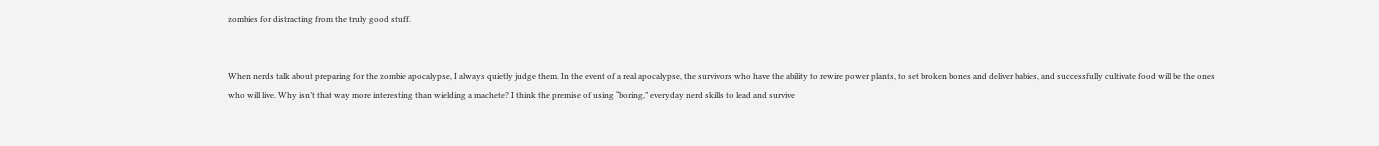zombies for distracting from the truly good stuff.


When nerds talk about preparing for the zombie apocalypse, I always quietly judge them. In the event of a real apocalypse, the survivors who have the ability to rewire power plants, to set broken bones and deliver babies, and successfully cultivate food will be the ones who will live. Why isn’t that way more interesting than wielding a machete? I think the premise of using “boring,” everyday nerd skills to lead and survive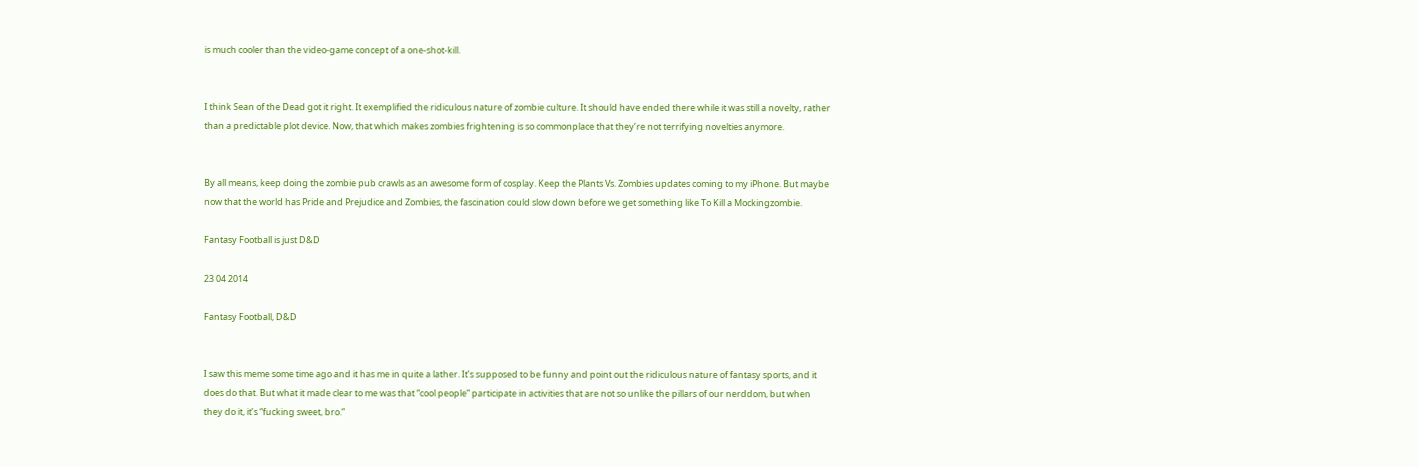is much cooler than the video-game concept of a one-shot-kill.


I think Sean of the Dead got it right. It exemplified the ridiculous nature of zombie culture. It should have ended there while it was still a novelty, rather than a predictable plot device. Now, that which makes zombies frightening is so commonplace that they’re not terrifying novelties anymore.


By all means, keep doing the zombie pub crawls as an awesome form of cosplay. Keep the Plants Vs. Zombies updates coming to my iPhone. But maybe now that the world has Pride and Prejudice and Zombies, the fascination could slow down before we get something like To Kill a Mockingzombie.

Fantasy Football is just D&D

23 04 2014

Fantasy Football, D&D


I saw this meme some time ago and it has me in quite a lather. It’s supposed to be funny and point out the ridiculous nature of fantasy sports, and it does do that. But what it made clear to me was that “cool people” participate in activities that are not so unlike the pillars of our nerddom, but when they do it, it’s “fucking sweet, bro.”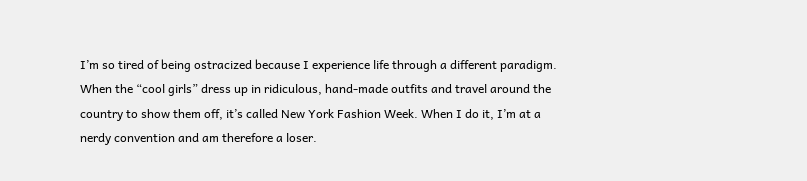I’m so tired of being ostracized because I experience life through a different paradigm. When the “cool girls” dress up in ridiculous, hand-made outfits and travel around the country to show them off, it’s called New York Fashion Week. When I do it, I’m at a nerdy convention and am therefore a loser.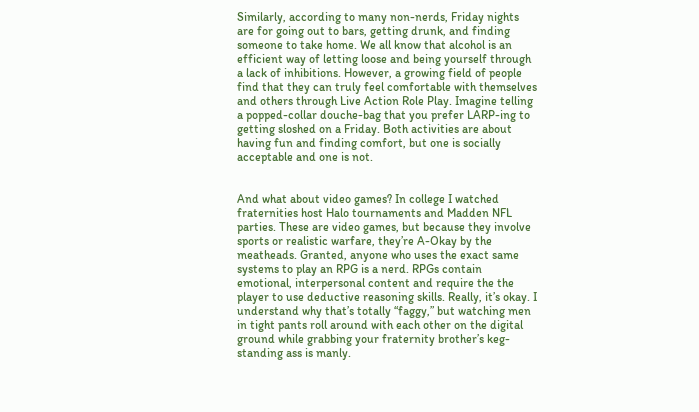Similarly, according to many non-nerds, Friday nights are for going out to bars, getting drunk, and finding someone to take home. We all know that alcohol is an efficient way of letting loose and being yourself through a lack of inhibitions. However, a growing field of people find that they can truly feel comfortable with themselves and others through Live Action Role Play. Imagine telling a popped-collar douche-bag that you prefer LARP-ing to getting sloshed on a Friday. Both activities are about having fun and finding comfort, but one is socially acceptable and one is not.


And what about video games? In college I watched fraternities host Halo tournaments and Madden NFL parties. These are video games, but because they involve sports or realistic warfare, they’re A-Okay by the meatheads. Granted, anyone who uses the exact same systems to play an RPG is a nerd. RPGs contain emotional, interpersonal content and require the the player to use deductive reasoning skills. Really, it’s okay. I understand why that’s totally “faggy,” but watching men in tight pants roll around with each other on the digital ground while grabbing your fraternity brother’s keg-standing ass is manly.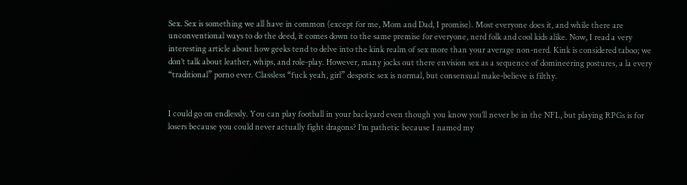Sex. Sex is something we all have in common (except for me, Mom and Dad, I promise). Most everyone does it, and while there are unconventional ways to do the deed, it comes down to the same premise for everyone, nerd folk and cool kids alike. Now, I read a very interesting article about how geeks tend to delve into the kink realm of sex more than your average non-nerd. Kink is considered taboo; we don’t talk about leather, whips, and role-play. However, many jocks out there envision sex as a sequence of domineering postures, a la every “traditional” porno ever. Classless “fuck yeah, girl” despotic sex is normal, but consensual make-believe is filthy.


I could go on endlessly. You can play football in your backyard even though you know you’ll never be in the NFL, but playing RPGs is for losers because you could never actually fight dragons? I’m pathetic because I named my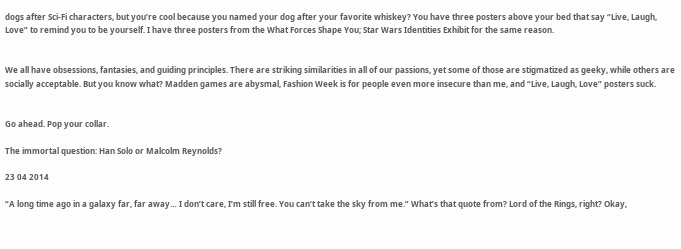dogs after Sci-Fi characters, but you’re cool because you named your dog after your favorite whiskey? You have three posters above your bed that say “Live, Laugh, Love” to remind you to be yourself. I have three posters from the What Forces Shape You; Star Wars Identities Exhibit for the same reason.


We all have obsessions, fantasies, and guiding principles. There are striking similarities in all of our passions, yet some of those are stigmatized as geeky, while others are socially acceptable. But you know what? Madden games are abysmal, Fashion Week is for people even more insecure than me, and “Live, Laugh, Love” posters suck.


Go ahead. Pop your collar.

The immortal question: Han Solo or Malcolm Reynolds?

23 04 2014

“A long time ago in a galaxy far, far away… I don’t care, I’m still free. You can’t take the sky from me.” What’s that quote from? Lord of the Rings, right? Okay,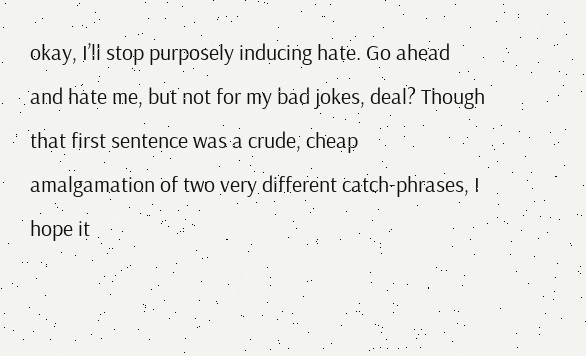okay, I’ll stop purposely inducing hate. Go ahead and hate me, but not for my bad jokes, deal? Though that first sentence was a crude, cheap amalgamation of two very different catch-phrases, I hope it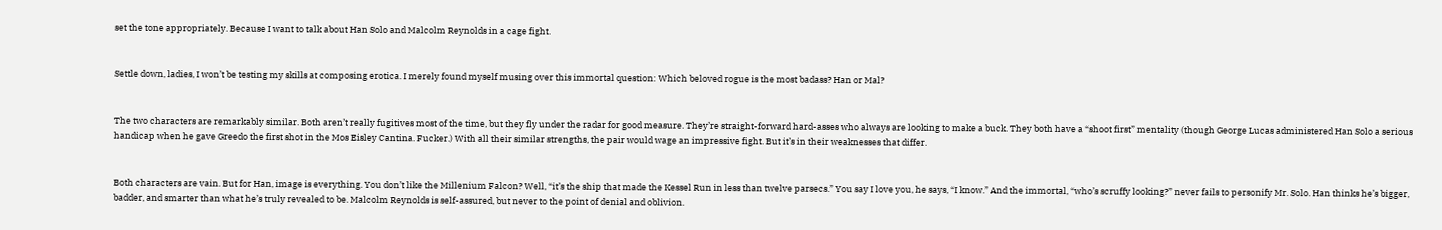set the tone appropriately. Because I want to talk about Han Solo and Malcolm Reynolds in a cage fight.


Settle down, ladies, I won’t be testing my skills at composing erotica. I merely found myself musing over this immortal question: Which beloved rogue is the most badass? Han or Mal?


The two characters are remarkably similar. Both aren’t really fugitives most of the time, but they fly under the radar for good measure. They’re straight-forward hard-asses who always are looking to make a buck. They both have a “shoot first” mentality (though George Lucas administered Han Solo a serious handicap when he gave Greedo the first shot in the Mos Eisley Cantina. Fucker.) With all their similar strengths, the pair would wage an impressive fight. But it’s in their weaknesses that differ.


Both characters are vain. But for Han, image is everything. You don’t like the Millenium Falcon? Well, “it’s the ship that made the Kessel Run in less than twelve parsecs.” You say I love you, he says, “I know.” And the immortal, “who’s scruffy looking?” never fails to personify Mr. Solo. Han thinks he’s bigger, badder, and smarter than what he’s truly revealed to be. Malcolm Reynolds is self-assured, but never to the point of denial and oblivion.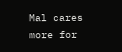Mal cares more for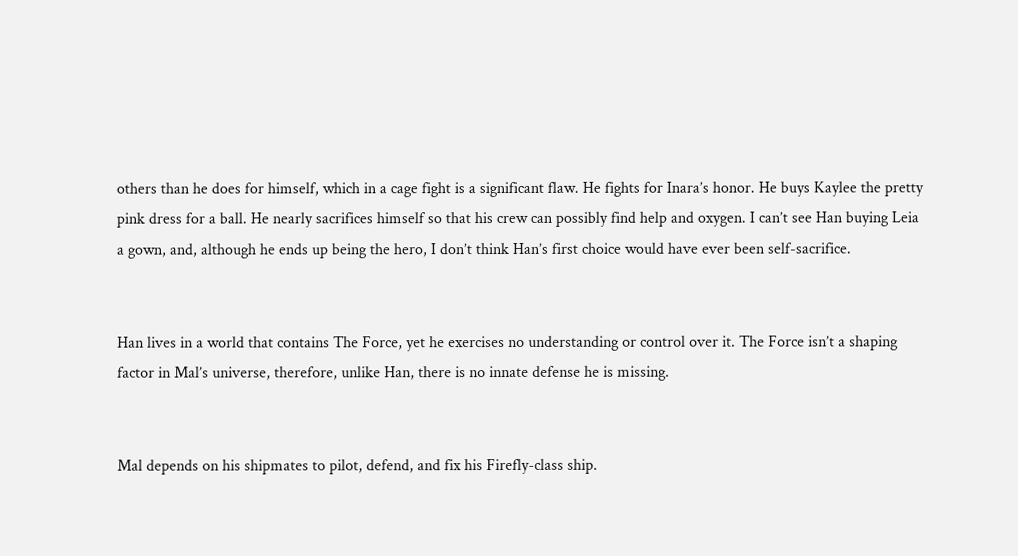others than he does for himself, which in a cage fight is a significant flaw. He fights for Inara’s honor. He buys Kaylee the pretty pink dress for a ball. He nearly sacrifices himself so that his crew can possibly find help and oxygen. I can’t see Han buying Leia a gown, and, although he ends up being the hero, I don’t think Han’s first choice would have ever been self-sacrifice.


Han lives in a world that contains The Force, yet he exercises no understanding or control over it. The Force isn’t a shaping factor in Mal’s universe, therefore, unlike Han, there is no innate defense he is missing.


Mal depends on his shipmates to pilot, defend, and fix his Firefly-class ship.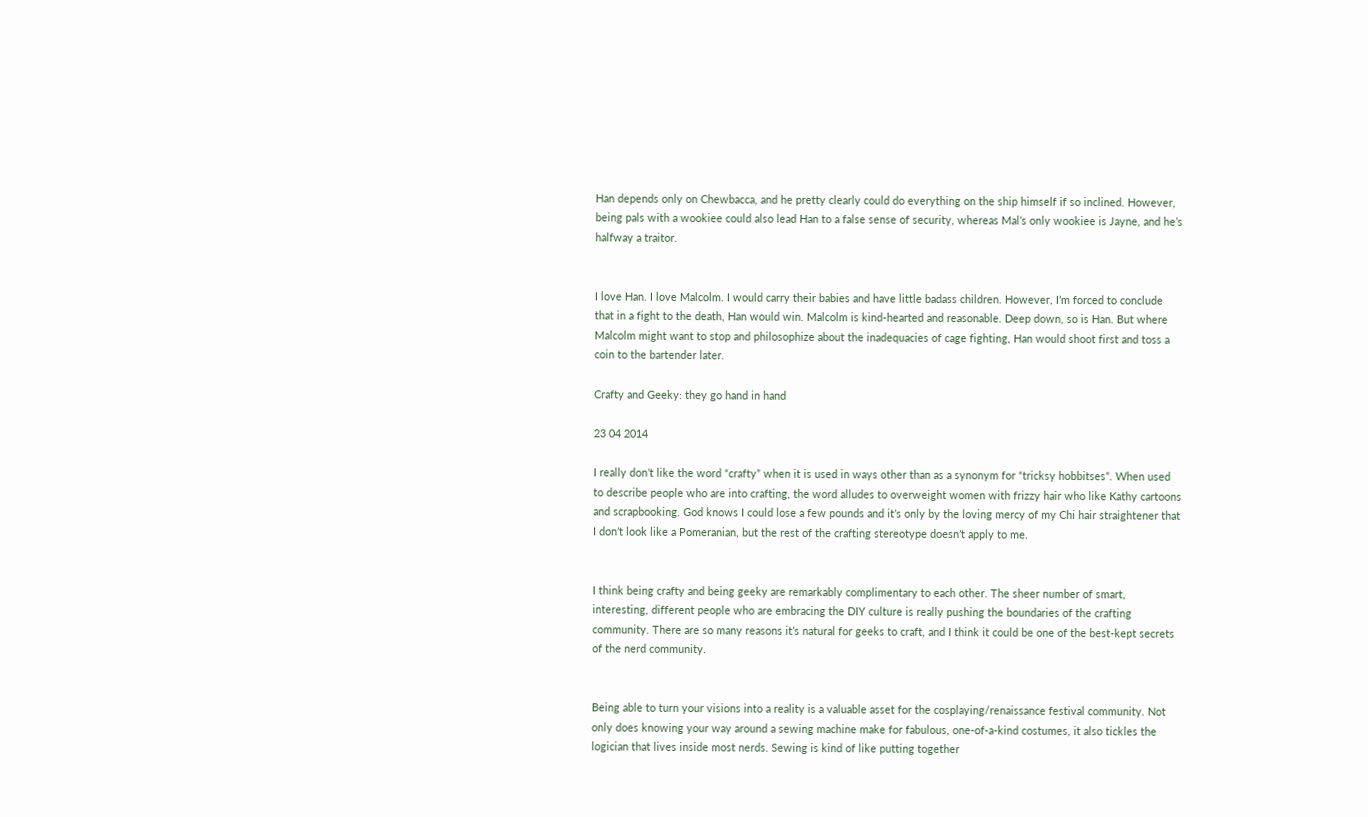Han depends only on Chewbacca, and he pretty clearly could do everything on the ship himself if so inclined. However, being pals with a wookiee could also lead Han to a false sense of security, whereas Mal’s only wookiee is Jayne, and he’s halfway a traitor.


I love Han. I love Malcolm. I would carry their babies and have little badass children. However, I’m forced to conclude that in a fight to the death, Han would win. Malcolm is kind-hearted and reasonable. Deep down, so is Han. But where Malcolm might want to stop and philosophize about the inadequacies of cage fighting, Han would shoot first and toss a coin to the bartender later.

Crafty and Geeky: they go hand in hand

23 04 2014

I really don’t like the word “crafty” when it is used in ways other than as a synonym for “tricksy hobbitses”. When used to describe people who are into crafting, the word alludes to overweight women with frizzy hair who like Kathy cartoons and scrapbooking. God knows I could lose a few pounds and it’s only by the loving mercy of my Chi hair straightener that I don’t look like a Pomeranian, but the rest of the crafting stereotype doesn’t apply to me.


I think being crafty and being geeky are remarkably complimentary to each other. The sheer number of smart, interesting, different people who are embracing the DIY culture is really pushing the boundaries of the crafting community. There are so many reasons it’s natural for geeks to craft, and I think it could be one of the best-kept secrets of the nerd community.


Being able to turn your visions into a reality is a valuable asset for the cosplaying/renaissance festival community. Not only does knowing your way around a sewing machine make for fabulous, one-of-a-kind costumes, it also tickles the logician that lives inside most nerds. Sewing is kind of like putting together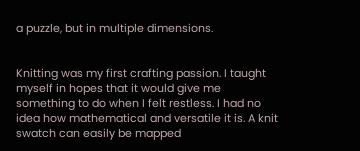a puzzle, but in multiple dimensions.


Knitting was my first crafting passion. I taught myself in hopes that it would give me something to do when I felt restless. I had no idea how mathematical and versatile it is. A knit swatch can easily be mapped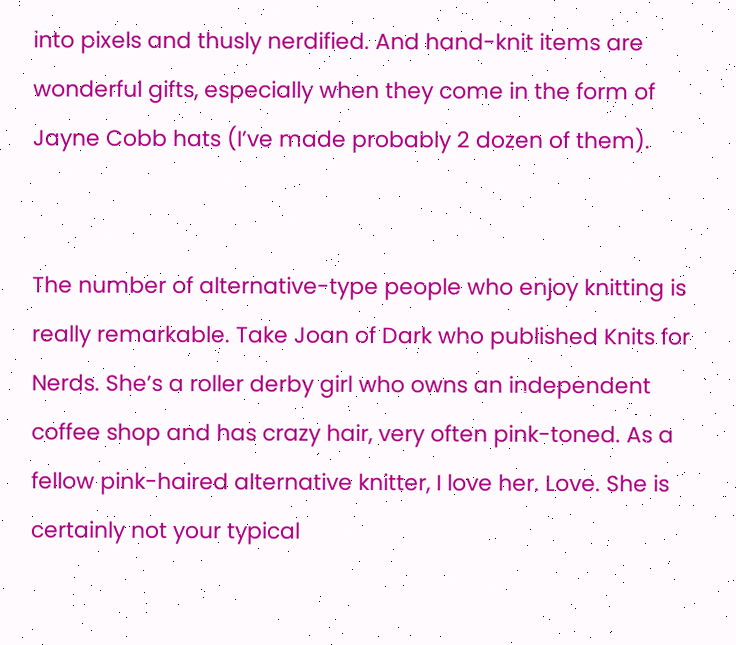into pixels and thusly nerdified. And hand-knit items are wonderful gifts, especially when they come in the form of Jayne Cobb hats (I’ve made probably 2 dozen of them).


The number of alternative-type people who enjoy knitting is really remarkable. Take Joan of Dark who published Knits for Nerds. She’s a roller derby girl who owns an independent coffee shop and has crazy hair, very often pink-toned. As a fellow pink-haired alternative knitter, I love her. Love. She is certainly not your typical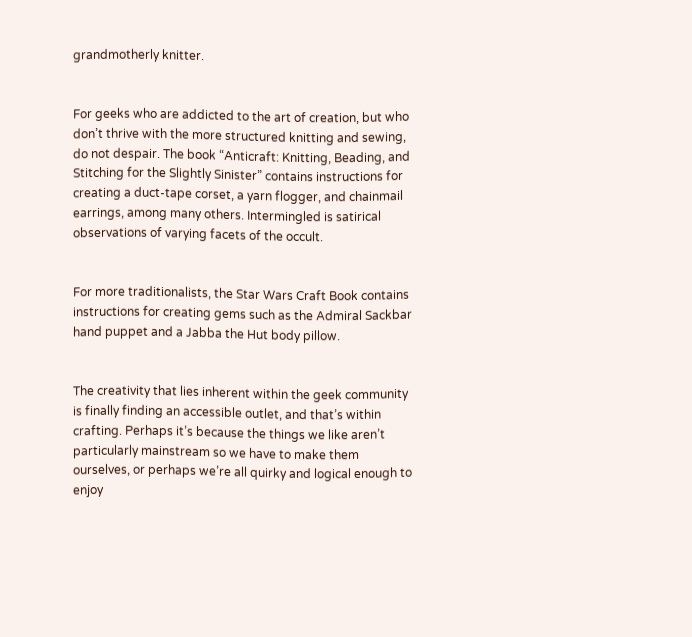grandmotherly knitter.


For geeks who are addicted to the art of creation, but who don’t thrive with the more structured knitting and sewing, do not despair. The book “Anticraft: Knitting, Beading, and Stitching for the Slightly Sinister” contains instructions for creating a duct-tape corset, a yarn flogger, and chainmail earrings, among many others. Intermingled is satirical observations of varying facets of the occult.


For more traditionalists, the Star Wars Craft Book contains instructions for creating gems such as the Admiral Sackbar hand puppet and a Jabba the Hut body pillow.


The creativity that lies inherent within the geek community is finally finding an accessible outlet, and that’s within crafting. Perhaps it’s because the things we like aren’t particularly mainstream so we have to make them ourselves, or perhaps we’re all quirky and logical enough to enjoy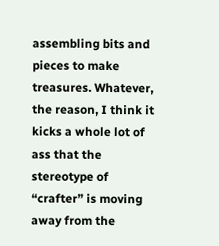assembling bits and pieces to make treasures. Whatever, the reason, I think it kicks a whole lot of ass that the stereotype of “crafter” is moving away from the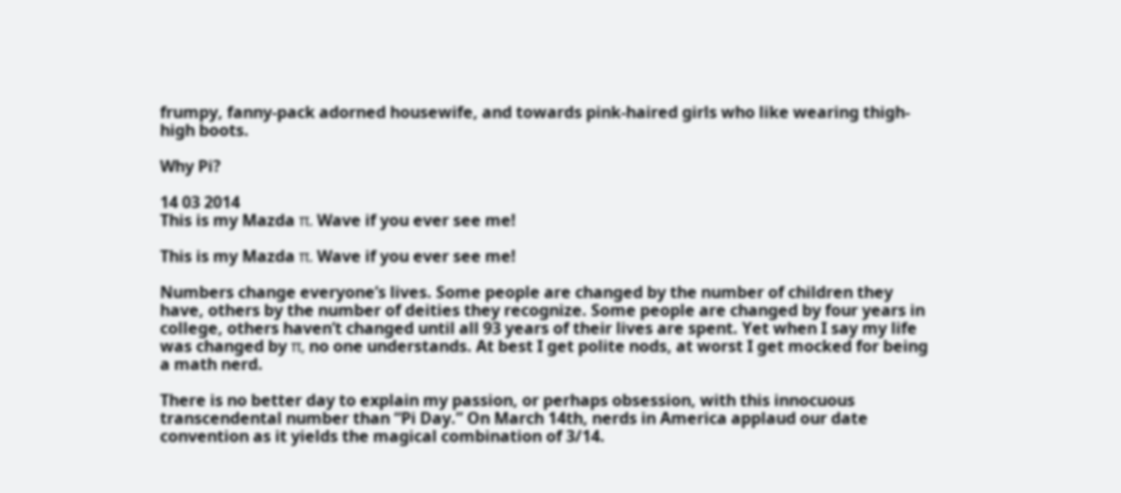frumpy, fanny-pack adorned housewife, and towards pink-haired girls who like wearing thigh-high boots.

Why Pi?

14 03 2014
This is my Mazda π. Wave if you ever see me!

This is my Mazda π. Wave if you ever see me!

Numbers change everyone’s lives. Some people are changed by the number of children they have, others by the number of deities they recognize. Some people are changed by four years in college, others haven’t changed until all 93 years of their lives are spent. Yet when I say my life was changed by π, no one understands. At best I get polite nods, at worst I get mocked for being a math nerd.

There is no better day to explain my passion, or perhaps obsession, with this innocuous transcendental number than “Pi Day.” On March 14th, nerds in America applaud our date convention as it yields the magical combination of 3/14.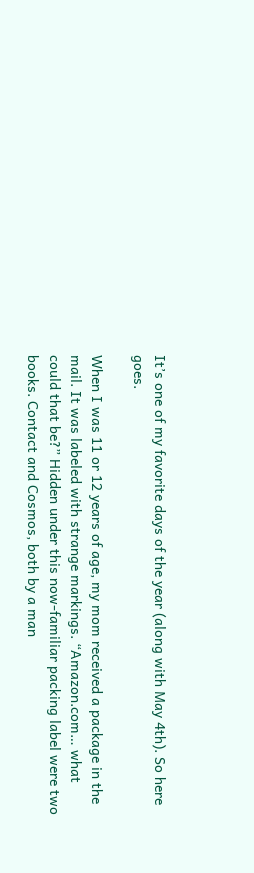It’s one of my favorite days of the year (along with May 4th). So here goes.

When I was 11 or 12 years of age, my mom received a package in the mail. It was labeled with strange markings. “Amazon.com… what could that be?” Hidden under this now-familiar packing label were two books. Contact and Cosmos, both by a man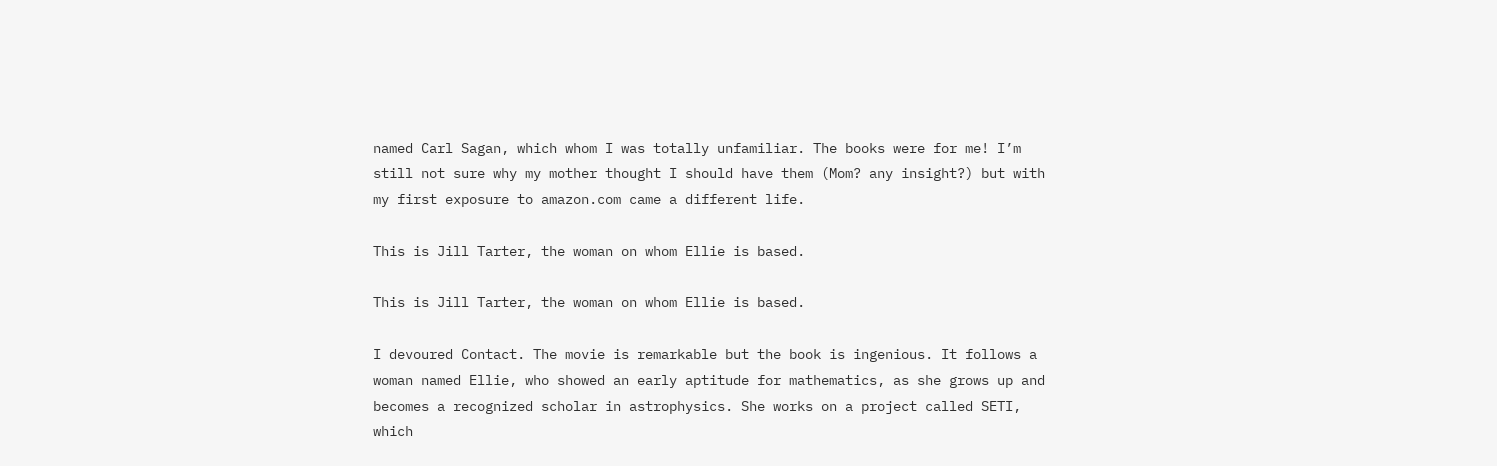named Carl Sagan, which whom I was totally unfamiliar. The books were for me! I’m still not sure why my mother thought I should have them (Mom? any insight?) but with my first exposure to amazon.com came a different life.

This is Jill Tarter, the woman on whom Ellie is based.

This is Jill Tarter, the woman on whom Ellie is based.

I devoured Contact. The movie is remarkable but the book is ingenious. It follows a woman named Ellie, who showed an early aptitude for mathematics, as she grows up and becomes a recognized scholar in astrophysics. She works on a project called SETI, which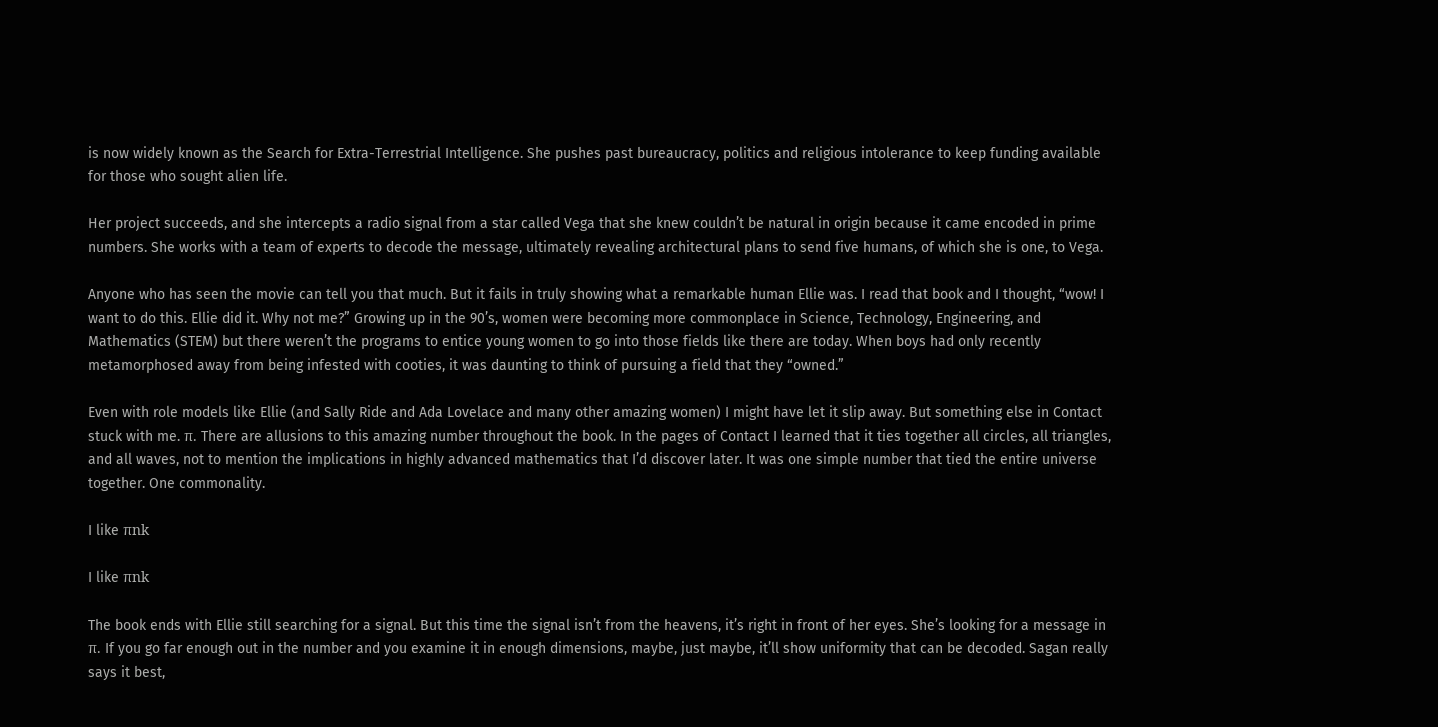is now widely known as the Search for Extra-Terrestrial Intelligence. She pushes past bureaucracy, politics and religious intolerance to keep funding available for those who sought alien life.

Her project succeeds, and she intercepts a radio signal from a star called Vega that she knew couldn’t be natural in origin because it came encoded in prime numbers. She works with a team of experts to decode the message, ultimately revealing architectural plans to send five humans, of which she is one, to Vega.

Anyone who has seen the movie can tell you that much. But it fails in truly showing what a remarkable human Ellie was. I read that book and I thought, “wow! I want to do this. Ellie did it. Why not me?” Growing up in the 90’s, women were becoming more commonplace in Science, Technology, Engineering, and Mathematics (STEM) but there weren’t the programs to entice young women to go into those fields like there are today. When boys had only recently metamorphosed away from being infested with cooties, it was daunting to think of pursuing a field that they “owned.”

Even with role models like Ellie (and Sally Ride and Ada Lovelace and many other amazing women) I might have let it slip away. But something else in Contact stuck with me. π. There are allusions to this amazing number throughout the book. In the pages of Contact I learned that it ties together all circles, all triangles, and all waves, not to mention the implications in highly advanced mathematics that I’d discover later. It was one simple number that tied the entire universe together. One commonality.

I like πnk

I like πnk

The book ends with Ellie still searching for a signal. But this time the signal isn’t from the heavens, it’s right in front of her eyes. She’s looking for a message in π. If you go far enough out in the number and you examine it in enough dimensions, maybe, just maybe, it’ll show uniformity that can be decoded. Sagan really says it best,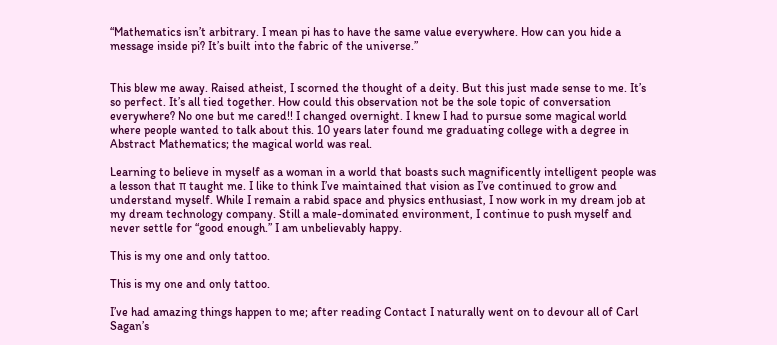“Mathematics isn’t arbitrary. I mean pi has to have the same value everywhere. How can you hide a message inside pi? It’s built into the fabric of the universe.”


This blew me away. Raised atheist, I scorned the thought of a deity. But this just made sense to me. It’s so perfect. It’s all tied together. How could this observation not be the sole topic of conversation everywhere? No one but me cared!! I changed overnight. I knew I had to pursue some magical world where people wanted to talk about this. 10 years later found me graduating college with a degree in Abstract Mathematics; the magical world was real.

Learning to believe in myself as a woman in a world that boasts such magnificently intelligent people was a lesson that π taught me. I like to think I’ve maintained that vision as I’ve continued to grow and understand myself. While I remain a rabid space and physics enthusiast, I now work in my dream job at my dream technology company. Still a male-dominated environment, I continue to push myself and never settle for “good enough.” I am unbelievably happy.

This is my one and only tattoo.

This is my one and only tattoo.

I’ve had amazing things happen to me; after reading Contact I naturally went on to devour all of Carl Sagan’s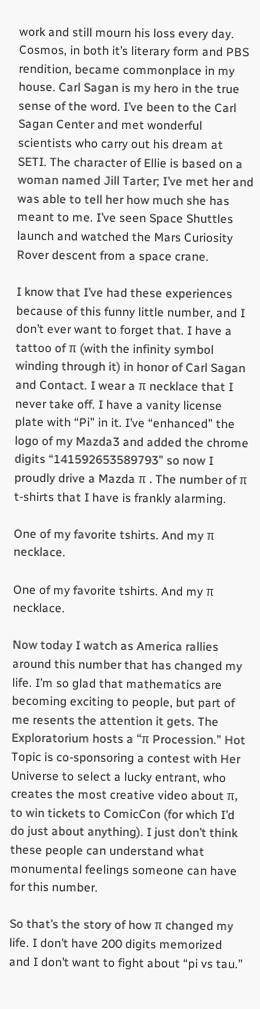work and still mourn his loss every day. Cosmos, in both it’s literary form and PBS rendition, became commonplace in my house. Carl Sagan is my hero in the true sense of the word. I’ve been to the Carl Sagan Center and met wonderful scientists who carry out his dream at SETI. The character of Ellie is based on a woman named Jill Tarter; I’ve met her and was able to tell her how much she has meant to me. I’ve seen Space Shuttles launch and watched the Mars Curiosity Rover descent from a space crane.

I know that I’ve had these experiences because of this funny little number, and I don’t ever want to forget that. I have a tattoo of π (with the infinity symbol winding through it) in honor of Carl Sagan and Contact. I wear a π necklace that I never take off. I have a vanity license plate with “Pi” in it. I’ve “enhanced” the logo of my Mazda3 and added the chrome digits “141592653589793” so now I proudly drive a Mazda π . The number of π t-shirts that I have is frankly alarming.

One of my favorite tshirts. And my π necklace.

One of my favorite tshirts. And my π necklace.

Now today I watch as America rallies around this number that has changed my life. I’m so glad that mathematics are becoming exciting to people, but part of me resents the attention it gets. The Exploratorium hosts a “π Procession.” Hot Topic is co-sponsoring a contest with Her Universe to select a lucky entrant, who creates the most creative video about π, to win tickets to ComicCon (for which I’d do just about anything). I just don’t think these people can understand what monumental feelings someone can have for this number.

So that’s the story of how π changed my life. I don’t have 200 digits memorized and I don’t want to fight about “pi vs tau.”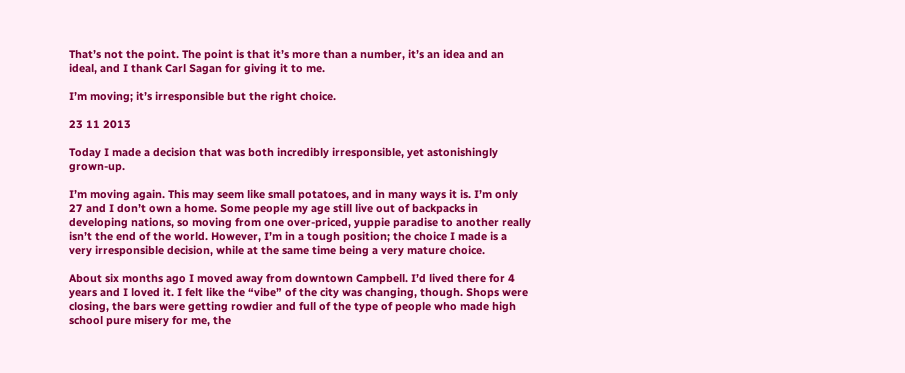That’s not the point. The point is that it’s more than a number, it’s an idea and an ideal, and I thank Carl Sagan for giving it to me.

I’m moving; it’s irresponsible but the right choice.

23 11 2013

Today I made a decision that was both incredibly irresponsible, yet astonishingly grown-up.

I’m moving again. This may seem like small potatoes, and in many ways it is. I’m only 27 and I don’t own a home. Some people my age still live out of backpacks in developing nations, so moving from one over-priced, yuppie paradise to another really isn’t the end of the world. However, I’m in a tough position; the choice I made is a very irresponsible decision, while at the same time being a very mature choice.

About six months ago I moved away from downtown Campbell. I’d lived there for 4 years and I loved it. I felt like the “vibe” of the city was changing, though. Shops were closing, the bars were getting rowdier and full of the type of people who made high school pure misery for me, the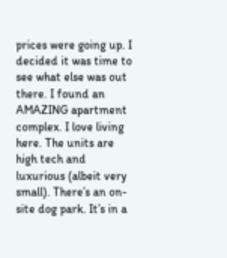prices were going up. I decided it was time to see what else was out there. I found an AMAZING apartment complex. I love living here. The units are high tech and luxurious (albeit very small). There’s an on-site dog park. It’s in a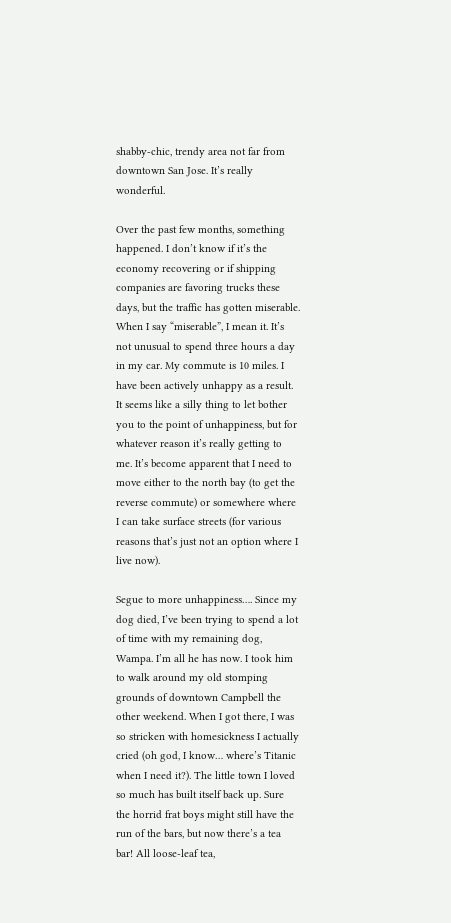shabby-chic, trendy area not far from downtown San Jose. It’s really wonderful.

Over the past few months, something happened. I don’t know if it’s the economy recovering or if shipping companies are favoring trucks these days, but the traffic has gotten miserable. When I say “miserable”, I mean it. It’s not unusual to spend three hours a day in my car. My commute is 10 miles. I have been actively unhappy as a result. It seems like a silly thing to let bother you to the point of unhappiness, but for whatever reason it’s really getting to me. It’s become apparent that I need to move either to the north bay (to get the reverse commute) or somewhere where I can take surface streets (for various reasons that’s just not an option where I live now).

Segue to more unhappiness…. Since my dog died, I’ve been trying to spend a lot of time with my remaining dog, Wampa. I’m all he has now. I took him to walk around my old stomping grounds of downtown Campbell the other weekend. When I got there, I was so stricken with homesickness I actually cried (oh god, I know… where’s Titanic when I need it?). The little town I loved so much has built itself back up. Sure the horrid frat boys might still have the run of the bars, but now there’s a tea bar! All loose-leaf tea,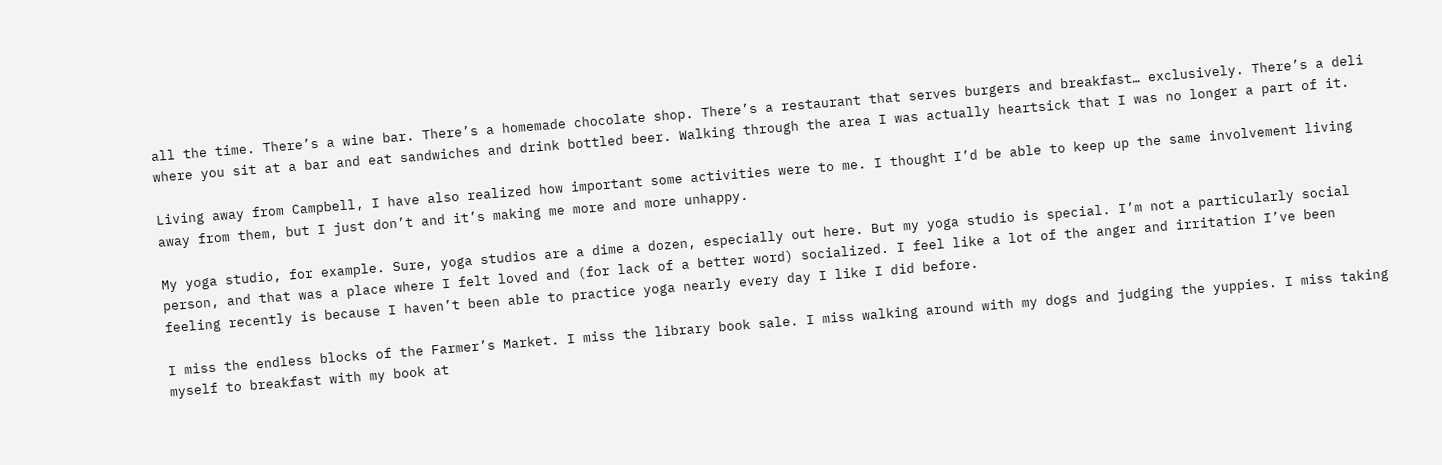all the time. There’s a wine bar. There’s a homemade chocolate shop. There’s a restaurant that serves burgers and breakfast… exclusively. There’s a deli where you sit at a bar and eat sandwiches and drink bottled beer. Walking through the area I was actually heartsick that I was no longer a part of it.

Living away from Campbell, I have also realized how important some activities were to me. I thought I’d be able to keep up the same involvement living away from them, but I just don’t and it’s making me more and more unhappy.

My yoga studio, for example. Sure, yoga studios are a dime a dozen, especially out here. But my yoga studio is special. I’m not a particularly social person, and that was a place where I felt loved and (for lack of a better word) socialized. I feel like a lot of the anger and irritation I’ve been feeling recently is because I haven’t been able to practice yoga nearly every day I like I did before.

I miss the endless blocks of the Farmer’s Market. I miss the library book sale. I miss walking around with my dogs and judging the yuppies. I miss taking myself to breakfast with my book at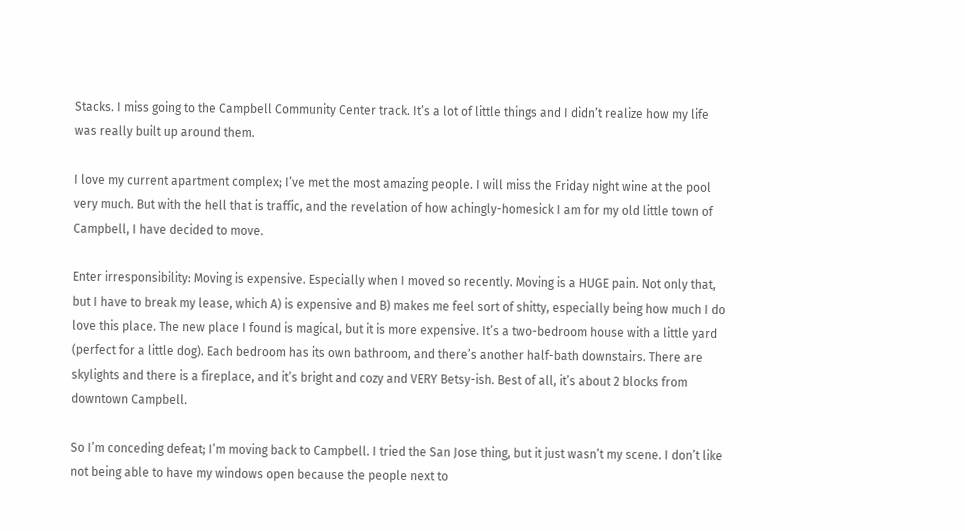Stacks. I miss going to the Campbell Community Center track. It’s a lot of little things and I didn’t realize how my life was really built up around them.

I love my current apartment complex; I’ve met the most amazing people. I will miss the Friday night wine at the pool very much. But with the hell that is traffic, and the revelation of how achingly-homesick I am for my old little town of Campbell, I have decided to move.

Enter irresponsibility: Moving is expensive. Especially when I moved so recently. Moving is a HUGE pain. Not only that, but I have to break my lease, which A) is expensive and B) makes me feel sort of shitty, especially being how much I do love this place. The new place I found is magical, but it is more expensive. It’s a two-bedroom house with a little yard (perfect for a little dog). Each bedroom has its own bathroom, and there’s another half-bath downstairs. There are skylights and there is a fireplace, and it’s bright and cozy and VERY Betsy-ish. Best of all, it’s about 2 blocks from downtown Campbell.

So I’m conceding defeat; I’m moving back to Campbell. I tried the San Jose thing, but it just wasn’t my scene. I don’t like not being able to have my windows open because the people next to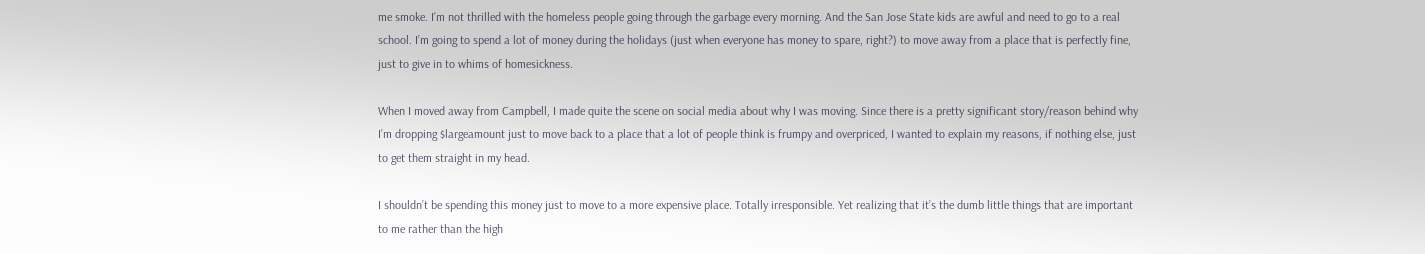me smoke. I’m not thrilled with the homeless people going through the garbage every morning. And the San Jose State kids are awful and need to go to a real school. I’m going to spend a lot of money during the holidays (just when everyone has money to spare, right?) to move away from a place that is perfectly fine, just to give in to whims of homesickness.

When I moved away from Campbell, I made quite the scene on social media about why I was moving. Since there is a pretty significant story/reason behind why I’m dropping $largeamount just to move back to a place that a lot of people think is frumpy and overpriced, I wanted to explain my reasons, if nothing else, just to get them straight in my head.

I shouldn’t be spending this money just to move to a more expensive place. Totally irresponsible. Yet realizing that it’s the dumb little things that are important to me rather than the high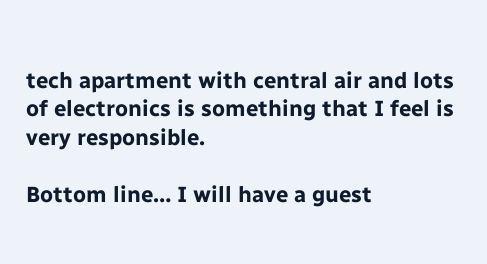tech apartment with central air and lots of electronics is something that I feel is very responsible.

Bottom line… I will have a guest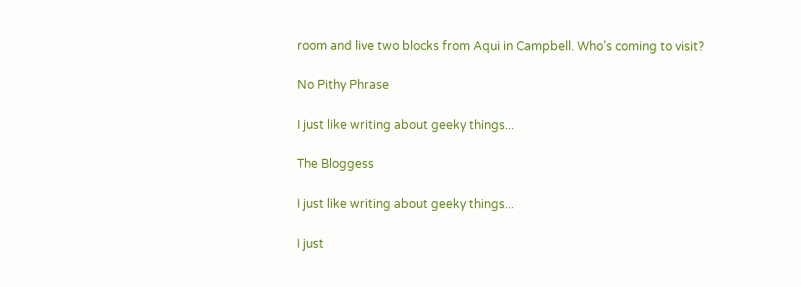room and live two blocks from Aqui in Campbell. Who’s coming to visit?

No Pithy Phrase

I just like writing about geeky things...

The Bloggess

I just like writing about geeky things...

I just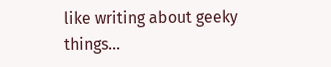like writing about geeky things...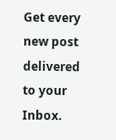Get every new post delivered to your Inbox.